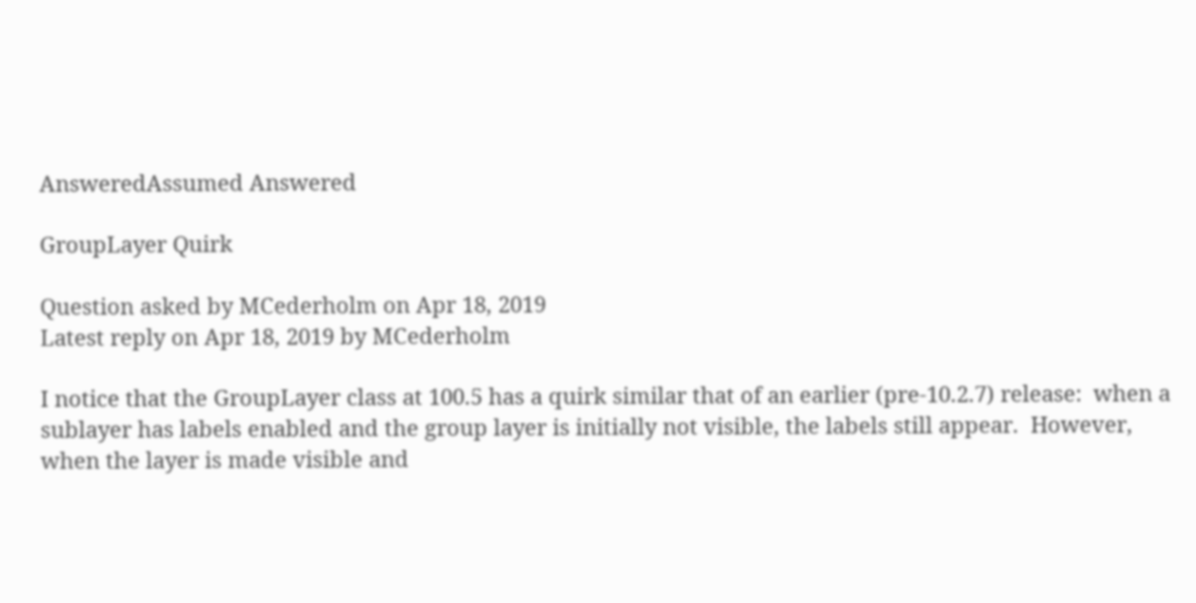AnsweredAssumed Answered

GroupLayer Quirk

Question asked by MCederholm on Apr 18, 2019
Latest reply on Apr 18, 2019 by MCederholm

I notice that the GroupLayer class at 100.5 has a quirk similar that of an earlier (pre-10.2.7) release:  when a sublayer has labels enabled and the group layer is initially not visible, the labels still appear.  However, when the layer is made visible and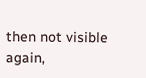then not visible again,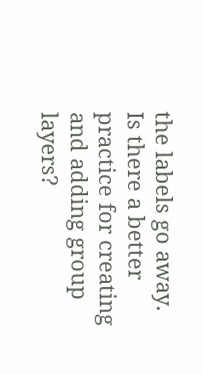the labels go away.  Is there a better practice for creating and adding group layers?